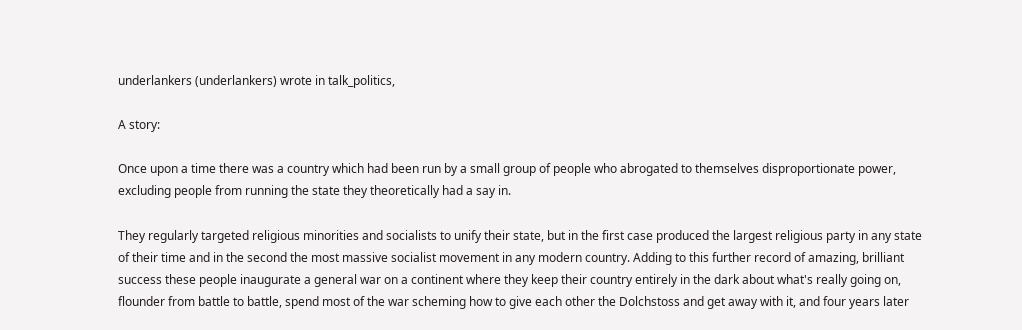underlankers (underlankers) wrote in talk_politics,

A story:

Once upon a time there was a country which had been run by a small group of people who abrogated to themselves disproportionate power, excluding people from running the state they theoretically had a say in.

They regularly targeted religious minorities and socialists to unify their state, but in the first case produced the largest religious party in any state of their time and in the second the most massive socialist movement in any modern country. Adding to this further record of amazing, brilliant success these people inaugurate a general war on a continent where they keep their country entirely in the dark about what's really going on, flounder from battle to battle, spend most of the war scheming how to give each other the Dolchstoss and get away with it, and four years later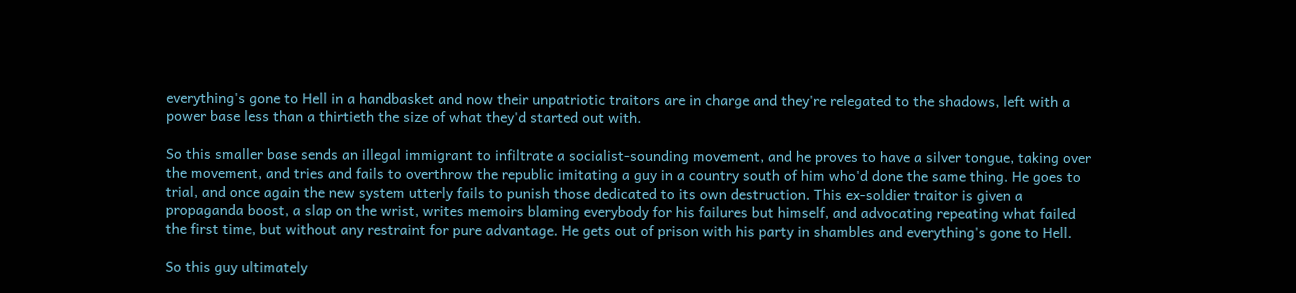everything's gone to Hell in a handbasket and now their unpatriotic traitors are in charge and they're relegated to the shadows, left with a power base less than a thirtieth the size of what they'd started out with.

So this smaller base sends an illegal immigrant to infiltrate a socialist-sounding movement, and he proves to have a silver tongue, taking over the movement, and tries and fails to overthrow the republic imitating a guy in a country south of him who'd done the same thing. He goes to trial, and once again the new system utterly fails to punish those dedicated to its own destruction. This ex-soldier traitor is given a propaganda boost, a slap on the wrist, writes memoirs blaming everybody for his failures but himself, and advocating repeating what failed the first time, but without any restraint for pure advantage. He gets out of prison with his party in shambles and everything's gone to Hell.

So this guy ultimately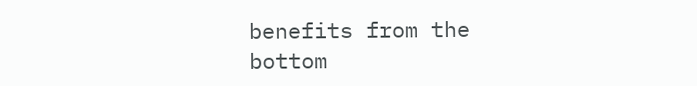benefits from the bottom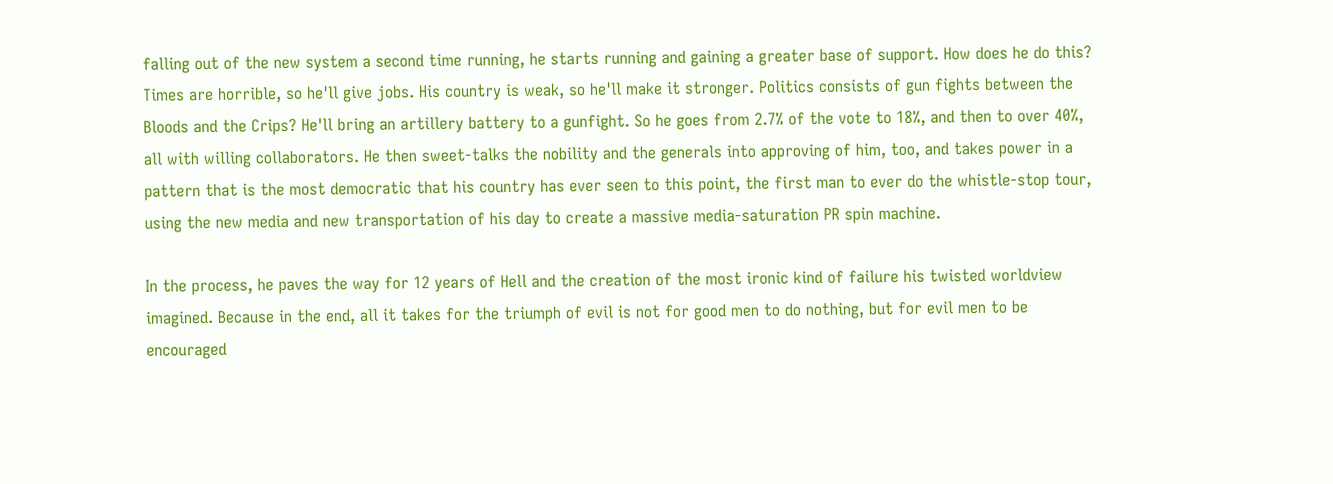falling out of the new system a second time running, he starts running and gaining a greater base of support. How does he do this? Times are horrible, so he'll give jobs. His country is weak, so he'll make it stronger. Politics consists of gun fights between the Bloods and the Crips? He'll bring an artillery battery to a gunfight. So he goes from 2.7% of the vote to 18%, and then to over 40%, all with willing collaborators. He then sweet-talks the nobility and the generals into approving of him, too, and takes power in a pattern that is the most democratic that his country has ever seen to this point, the first man to ever do the whistle-stop tour, using the new media and new transportation of his day to create a massive media-saturation PR spin machine.

In the process, he paves the way for 12 years of Hell and the creation of the most ironic kind of failure his twisted worldview imagined. Because in the end, all it takes for the triumph of evil is not for good men to do nothing, but for evil men to be encouraged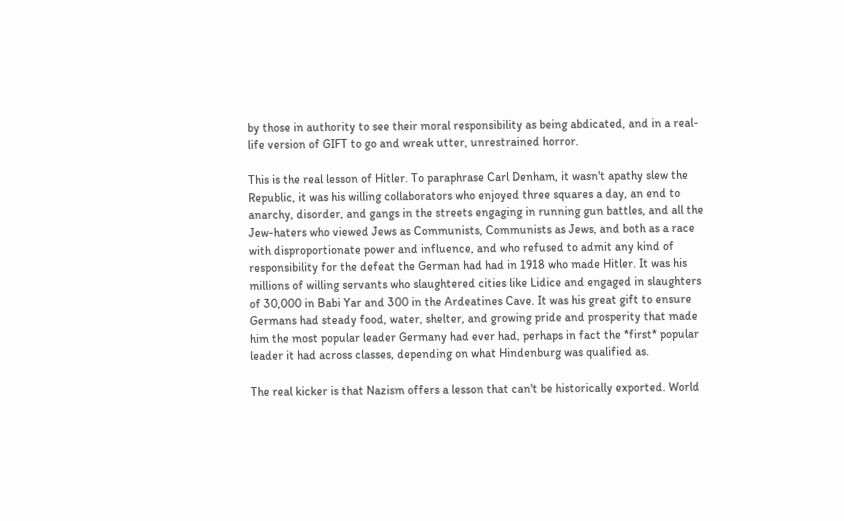by those in authority to see their moral responsibility as being abdicated, and in a real-life version of GIFT to go and wreak utter, unrestrained horror.

This is the real lesson of Hitler. To paraphrase Carl Denham, it wasn't apathy slew the Republic, it was his willing collaborators who enjoyed three squares a day, an end to anarchy, disorder, and gangs in the streets engaging in running gun battles, and all the Jew-haters who viewed Jews as Communists, Communists as Jews, and both as a race with disproportionate power and influence, and who refused to admit any kind of responsibility for the defeat the German had had in 1918 who made Hitler. It was his millions of willing servants who slaughtered cities like Lidice and engaged in slaughters of 30,000 in Babi Yar and 300 in the Ardeatines Cave. It was his great gift to ensure Germans had steady food, water, shelter, and growing pride and prosperity that made him the most popular leader Germany had ever had, perhaps in fact the *first* popular leader it had across classes, depending on what Hindenburg was qualified as.

The real kicker is that Nazism offers a lesson that can't be historically exported. World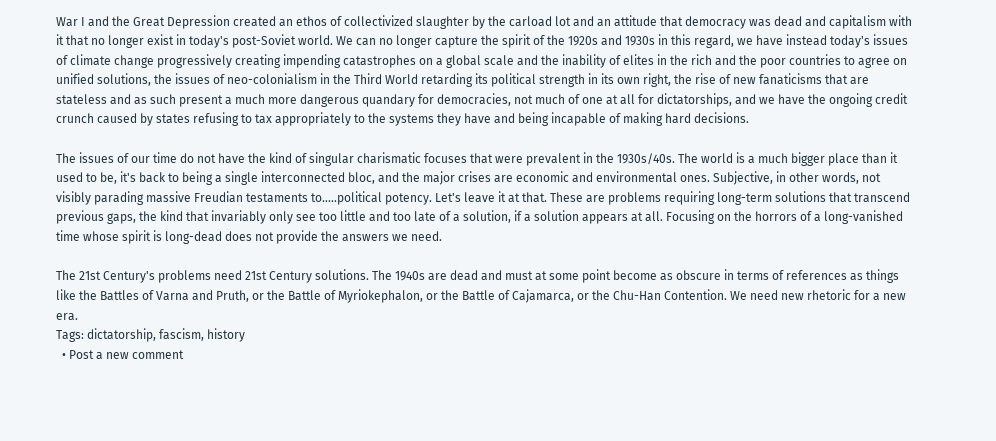War I and the Great Depression created an ethos of collectivized slaughter by the carload lot and an attitude that democracy was dead and capitalism with it that no longer exist in today's post-Soviet world. We can no longer capture the spirit of the 1920s and 1930s in this regard, we have instead today's issues of climate change progressively creating impending catastrophes on a global scale and the inability of elites in the rich and the poor countries to agree on unified solutions, the issues of neo-colonialism in the Third World retarding its political strength in its own right, the rise of new fanaticisms that are stateless and as such present a much more dangerous quandary for democracies, not much of one at all for dictatorships, and we have the ongoing credit crunch caused by states refusing to tax appropriately to the systems they have and being incapable of making hard decisions.

The issues of our time do not have the kind of singular charismatic focuses that were prevalent in the 1930s/40s. The world is a much bigger place than it used to be, it's back to being a single interconnected bloc, and the major crises are economic and environmental ones. Subjective, in other words, not visibly parading massive Freudian testaments to.....political potency. Let's leave it at that. These are problems requiring long-term solutions that transcend previous gaps, the kind that invariably only see too little and too late of a solution, if a solution appears at all. Focusing on the horrors of a long-vanished time whose spirit is long-dead does not provide the answers we need.

The 21st Century's problems need 21st Century solutions. The 1940s are dead and must at some point become as obscure in terms of references as things like the Battles of Varna and Pruth, or the Battle of Myriokephalon, or the Battle of Cajamarca, or the Chu-Han Contention. We need new rhetoric for a new era.
Tags: dictatorship, fascism, history
  • Post a new comment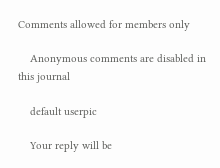Comments allowed for members only

    Anonymous comments are disabled in this journal

    default userpic

    Your reply will be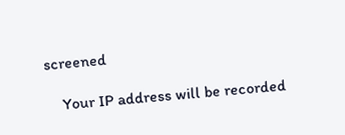screened

    Your IP address will be recorded